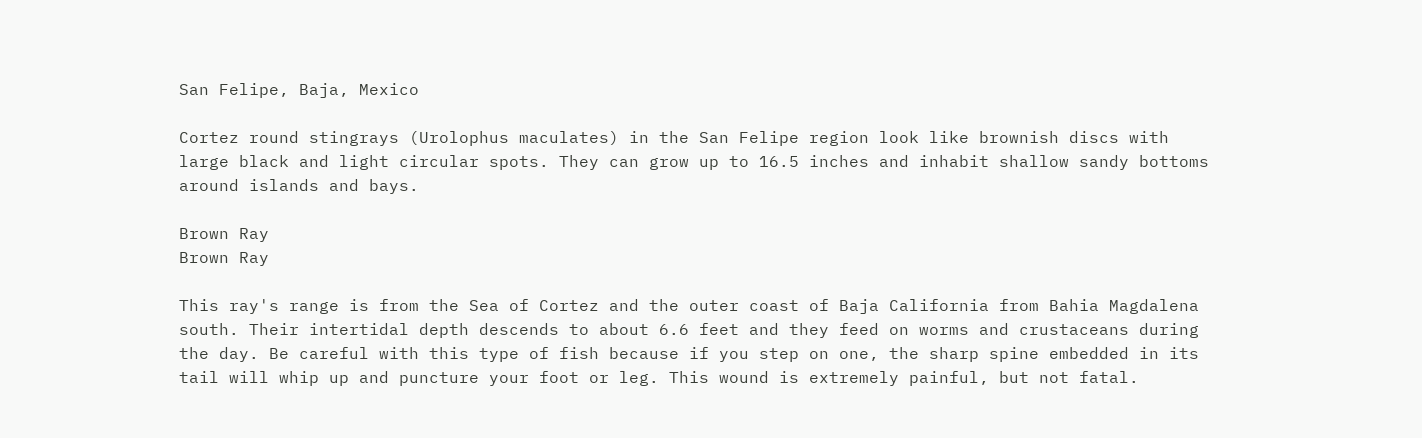San Felipe, Baja, Mexico

Cortez round stingrays (Urolophus maculates) in the San Felipe region look like brownish discs with large black and light circular spots. They can grow up to 16.5 inches and inhabit shallow sandy bottoms around islands and bays.

Brown Ray
Brown Ray

This ray's range is from the Sea of Cortez and the outer coast of Baja California from Bahia Magdalena south. Their intertidal depth descends to about 6.6 feet and they feed on worms and crustaceans during the day. Be careful with this type of fish because if you step on one, the sharp spine embedded in its tail will whip up and puncture your foot or leg. This wound is extremely painful, but not fatal.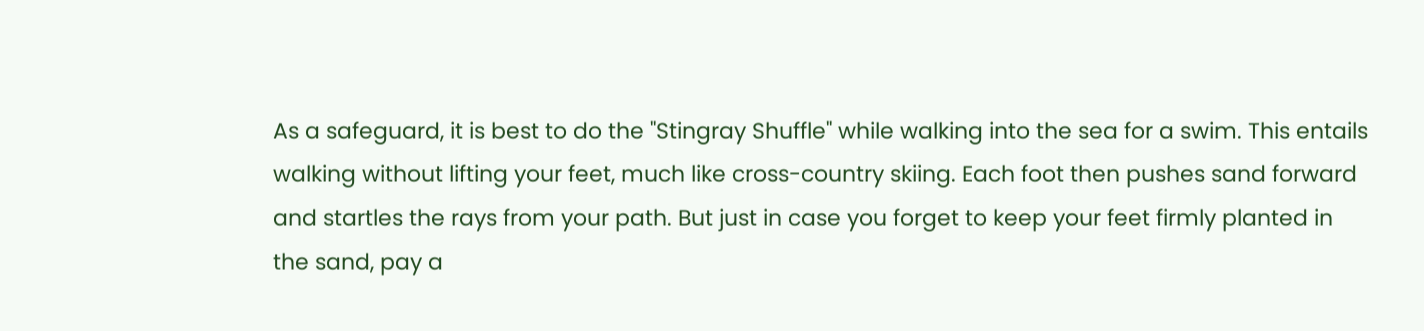As a safeguard, it is best to do the "Stingray Shuffle" while walking into the sea for a swim. This entails walking without lifting your feet, much like cross-country skiing. Each foot then pushes sand forward and startles the rays from your path. But just in case you forget to keep your feet firmly planted in the sand, pay a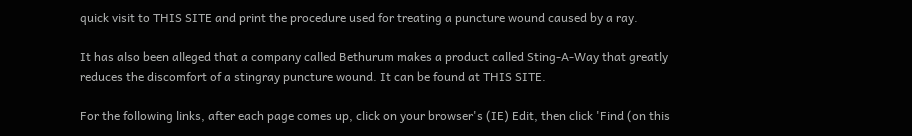quick visit to THIS SITE and print the procedure used for treating a puncture wound caused by a ray.

It has also been alleged that a company called Bethurum makes a product called Sting-A-Way that greatly reduces the discomfort of a stingray puncture wound. It can be found at THIS SITE.

For the following links, after each page comes up, click on your browser's (IE) Edit, then click 'Find (on this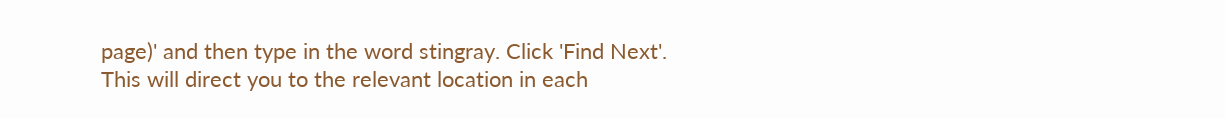page)' and then type in the word stingray. Click 'Find Next'. This will direct you to the relevant location in each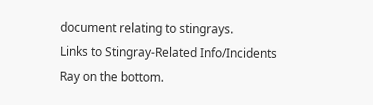document relating to stingrays.
Links to Stingray-Related Info/Incidents
Ray on the bottom.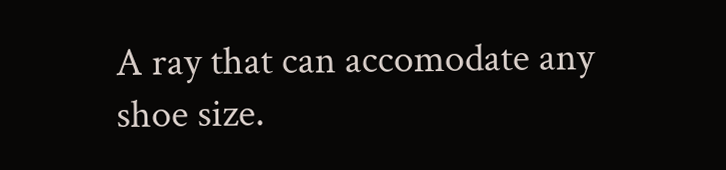A ray that can accomodate any shoe size.